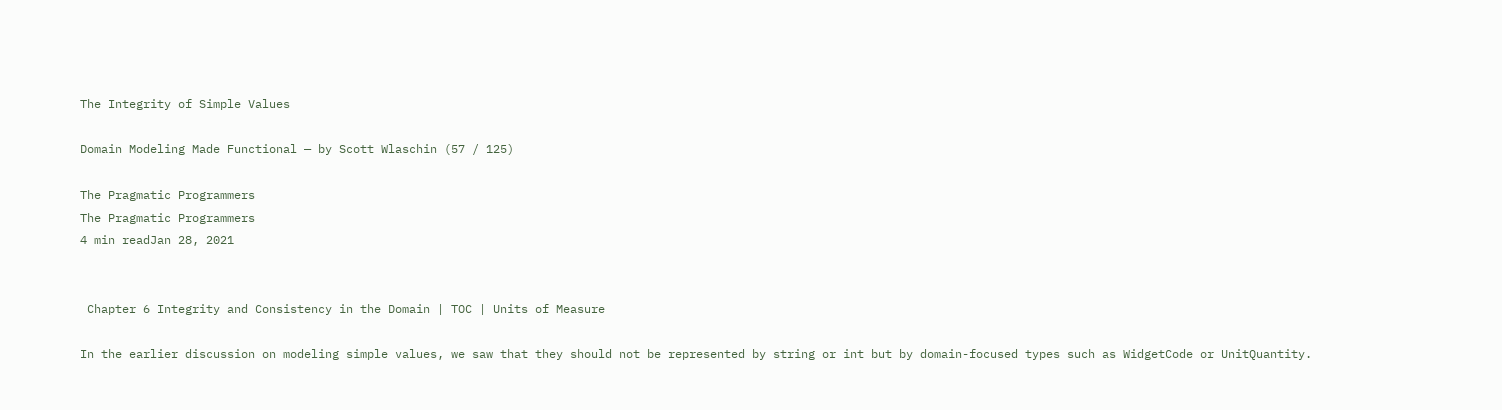The Integrity of Simple Values

Domain Modeling Made Functional — by Scott Wlaschin (57 / 125)

The Pragmatic Programmers
The Pragmatic Programmers
4 min readJan 28, 2021


 Chapter 6 Integrity and Consistency in the Domain | TOC | Units of Measure

In the earlier discussion on modeling simple values, we saw that they should not be represented by string or int but by domain-focused types such as WidgetCode or UnitQuantity.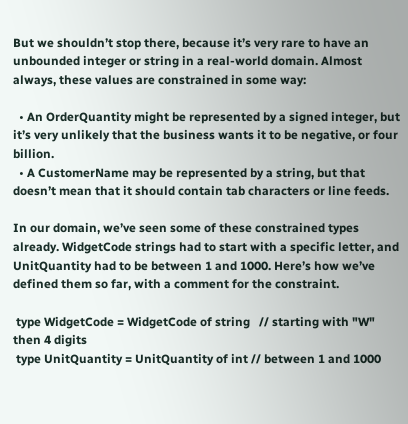But we shouldn’t stop there, because it’s very rare to have an unbounded integer or string in a real-world domain. Almost always, these values are constrained in some way:

  • An OrderQuantity might be represented by a signed integer, but it’s very unlikely that the business wants it to be negative, or four billion.
  • A CustomerName may be represented by a string, but that doesn’t mean that it should contain tab characters or line feeds.

In our domain, we’ve seen some of these constrained types already. WidgetCode strings had to start with a specific letter, and UnitQuantity had to be between 1 and 1000. Here’s how we’ve defined them so far, with a comment for the constraint.

 type WidgetCode = WidgetCode of string   // starting with "W" then 4 digits
 type UnitQuantity = UnitQuantity of int // between 1 and 1000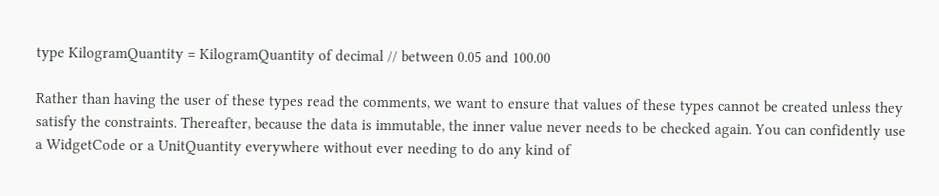type KilogramQuantity = KilogramQuantity of decimal // between 0.05 and 100.00

Rather than having the user of these types read the comments, we want to ensure that values of these types cannot be created unless they satisfy the constraints. Thereafter, because the data is immutable, the inner value never needs to be checked again. You can confidently use a WidgetCode or a UnitQuantity everywhere without ever needing to do any kind of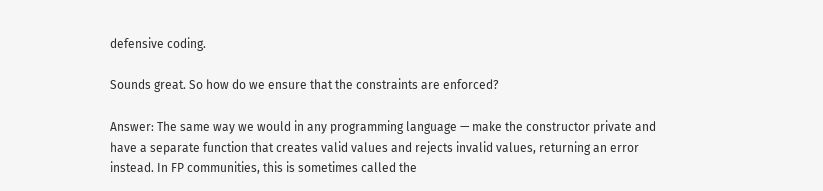defensive coding.

Sounds great. So how do we ensure that the constraints are enforced?

Answer: The same way we would in any programming language — make the constructor private and have a separate function that creates valid values and rejects invalid values, returning an error instead. In FP communities, this is sometimes called the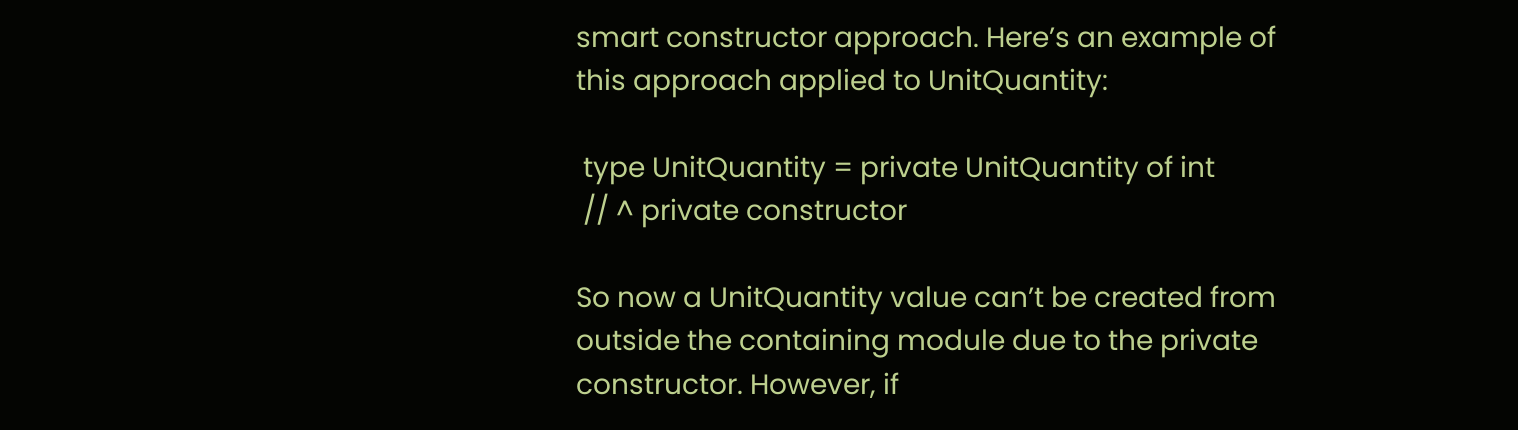smart constructor approach. Here’s an example of this approach applied to UnitQuantity:

 type UnitQuantity = private UnitQuantity of int
 // ^ private constructor

So now a UnitQuantity value can’t be created from outside the containing module due to the private constructor. However, if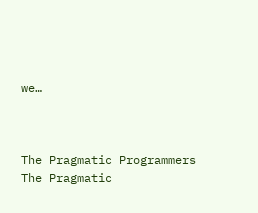we…



The Pragmatic Programmers
The Pragmatic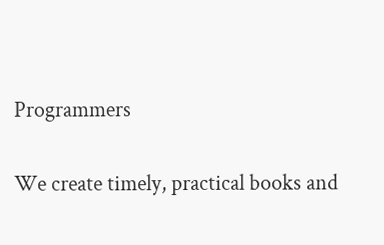Programmers

We create timely, practical books and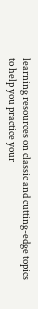learning resources on classic and cutting-edge topics to help you practice your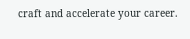craft and accelerate your career.